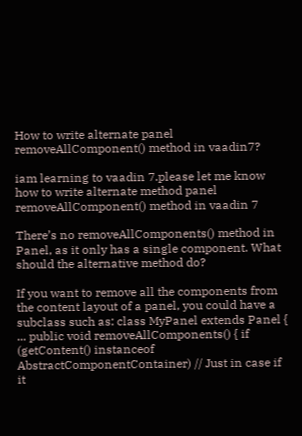How to write alternate panel removeAllComponent() method in vaadin7?

iam learning to vaadin 7.please let me know how to write alternate method panel removeAllComponent() method in vaadin 7

There’s no removeAllComponents() method in Panel, as it only has a single component. What should the alternative method do?

If you want to remove all the components from the content layout of a panel, you could have a subclass such as: class MyPanel extends Panel { ... public void removeAllComponents() { if (getContent() instanceof AbstractComponentContainer) // Just in case if it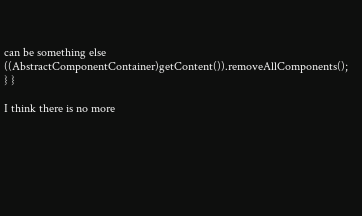can be something else ((AbstractComponentContainer)getContent()).removeAllComponents(); } }

I think there is no more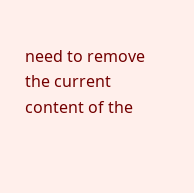need to remove the current content of the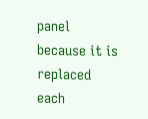panel because it is replaced each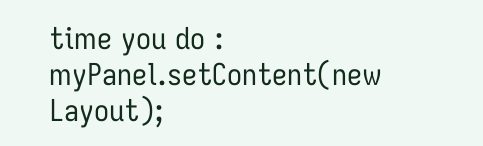time you do :
myPanel.setContent(new Layout);